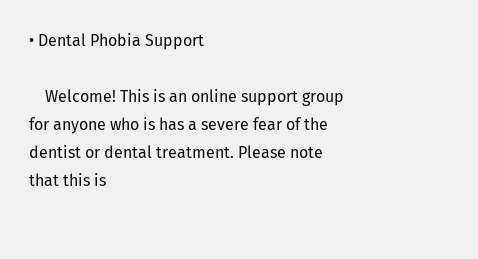• Dental Phobia Support

    Welcome! This is an online support group for anyone who is has a severe fear of the dentist or dental treatment. Please note that this is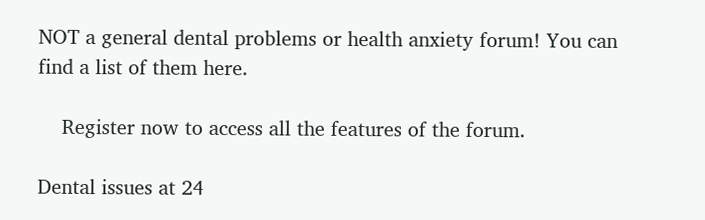NOT a general dental problems or health anxiety forum! You can find a list of them here.

    Register now to access all the features of the forum.

Dental issues at 24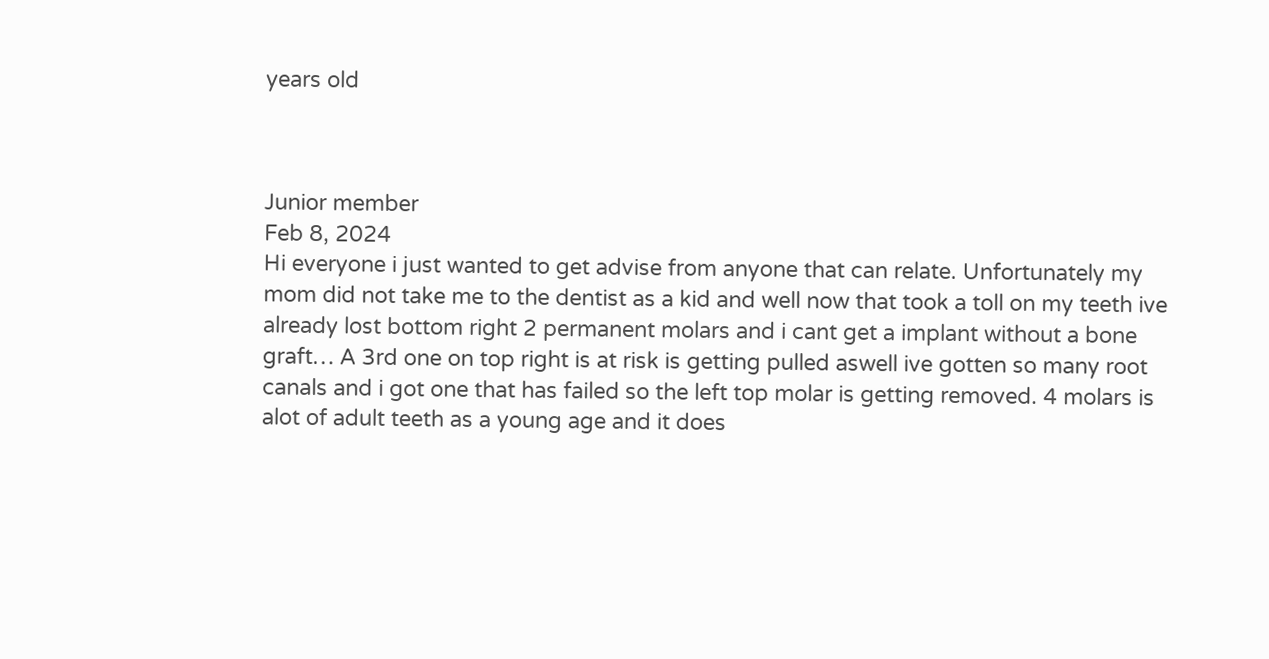years old



Junior member
Feb 8, 2024
Hi everyone i just wanted to get advise from anyone that can relate. Unfortunately my mom did not take me to the dentist as a kid and well now that took a toll on my teeth ive already lost bottom right 2 permanent molars and i cant get a implant without a bone graft… A 3rd one on top right is at risk is getting pulled aswell ive gotten so many root canals and i got one that has failed so the left top molar is getting removed. 4 molars is alot of adult teeth as a young age and it does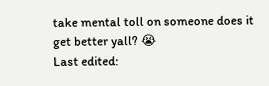take mental toll on someone does it get better yall? 😭
Last edited: